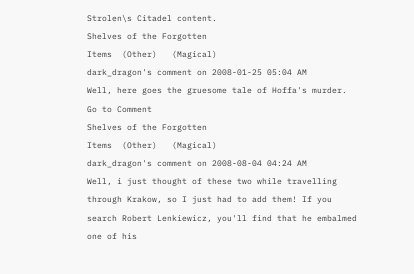Strolen\s Citadel content.
Shelves of the Forgotten
Items  (Other)   (Magical)
dark_dragon's comment on 2008-01-25 05:04 AM
Well, here goes the gruesome tale of Hoffa's murder. Go to Comment
Shelves of the Forgotten
Items  (Other)   (Magical)
dark_dragon's comment on 2008-08-04 04:24 AM
Well, i just thought of these two while travelling through Krakow, so I just had to add them! If you search Robert Lenkiewicz, you'll find that he embalmed one of his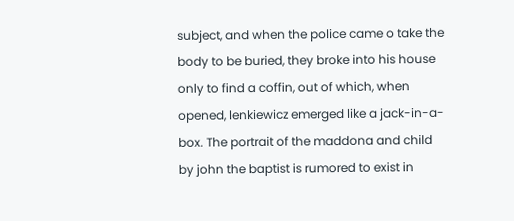subject, and when the police came o take the body to be buried, they broke into his house only to find a coffin, out of which, when opened, lenkiewicz emerged like a jack-in-a-box. The portrait of the maddona and child by john the baptist is rumored to exist in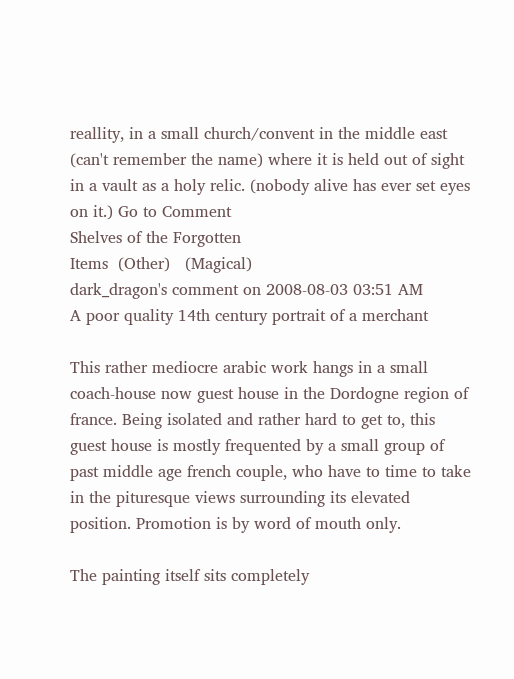reallity, in a small church/convent in the middle east (can't remember the name) where it is held out of sight in a vault as a holy relic. (nobody alive has ever set eyes on it.) Go to Comment
Shelves of the Forgotten
Items  (Other)   (Magical)
dark_dragon's comment on 2008-08-03 03:51 AM
A poor quality 14th century portrait of a merchant

This rather mediocre arabic work hangs in a small coach-house now guest house in the Dordogne region of france. Being isolated and rather hard to get to, this guest house is mostly frequented by a small group of past middle age french couple, who have to time to take in the pituresque views surrounding its elevated position. Promotion is by word of mouth only.

The painting itself sits completely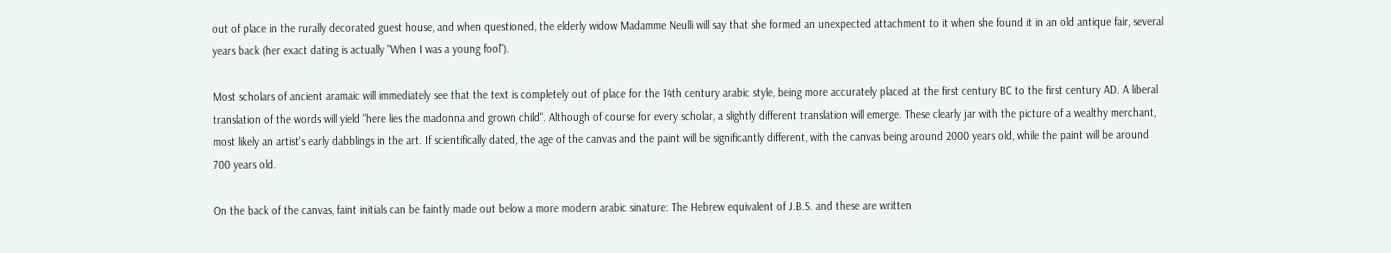out of place in the rurally decorated guest house, and when questioned, the elderly widow Madamme Neulli will say that she formed an unexpected attachment to it when she found it in an old antique fair, several years back (her exact dating is actually "When I was a young fool").

Most scholars of ancient aramaic will immediately see that the text is completely out of place for the 14th century arabic style, being more accurately placed at the first century BC to the first century AD. A liberal translation of the words will yield "here lies the madonna and grown child". Although of course for every scholar, a slightly different translation will emerge. These clearly jar with the picture of a wealthy merchant, most likely an artist's early dabblings in the art. If scientifically dated, the age of the canvas and the paint will be significantly different, with the canvas being around 2000 years old, while the paint will be around 700 years old.

On the back of the canvas, faint initials can be faintly made out below a more modern arabic sinature: The Hebrew equivalent of J.B.S. and these are written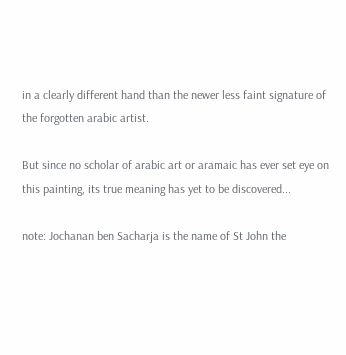in a clearly different hand than the newer less faint signature of the forgotten arabic artist.

But since no scholar of arabic art or aramaic has ever set eye on this painting, its true meaning has yet to be discovered...

note: Jochanan ben Sacharja is the name of St John the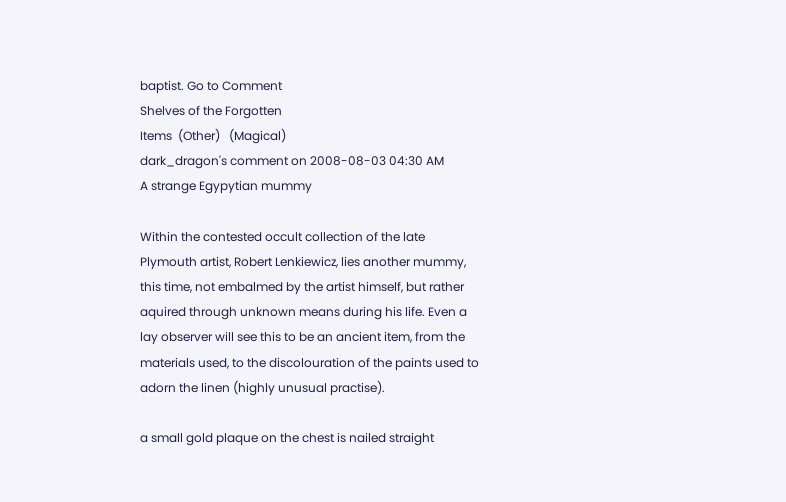baptist. Go to Comment
Shelves of the Forgotten
Items  (Other)   (Magical)
dark_dragon's comment on 2008-08-03 04:30 AM
A strange Egypytian mummy

Within the contested occult collection of the late Plymouth artist, Robert Lenkiewicz, lies another mummy, this time, not embalmed by the artist himself, but rather aquired through unknown means during his life. Even a lay observer will see this to be an ancient item, from the materials used, to the discolouration of the paints used to adorn the linen (highly unusual practise).

a small gold plaque on the chest is nailed straight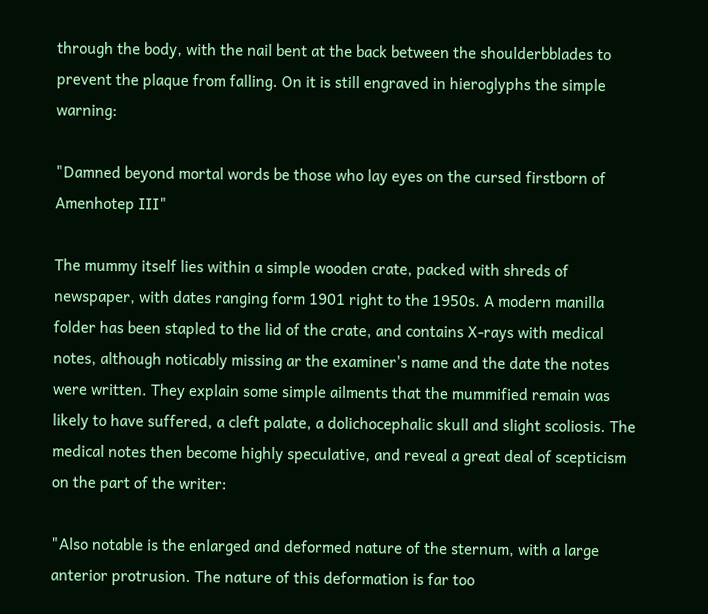through the body, with the nail bent at the back between the shoulderbblades to prevent the plaque from falling. On it is still engraved in hieroglyphs the simple warning:

"Damned beyond mortal words be those who lay eyes on the cursed firstborn of Amenhotep III"

The mummy itself lies within a simple wooden crate, packed with shreds of newspaper, with dates ranging form 1901 right to the 1950s. A modern manilla folder has been stapled to the lid of the crate, and contains X-rays with medical notes, although noticably missing ar the examiner's name and the date the notes were written. They explain some simple ailments that the mummified remain was likely to have suffered, a cleft palate, a dolichocephalic skull and slight scoliosis. The medical notes then become highly speculative, and reveal a great deal of scepticism on the part of the writer:

"Also notable is the enlarged and deformed nature of the sternum, with a large anterior protrusion. The nature of this deformation is far too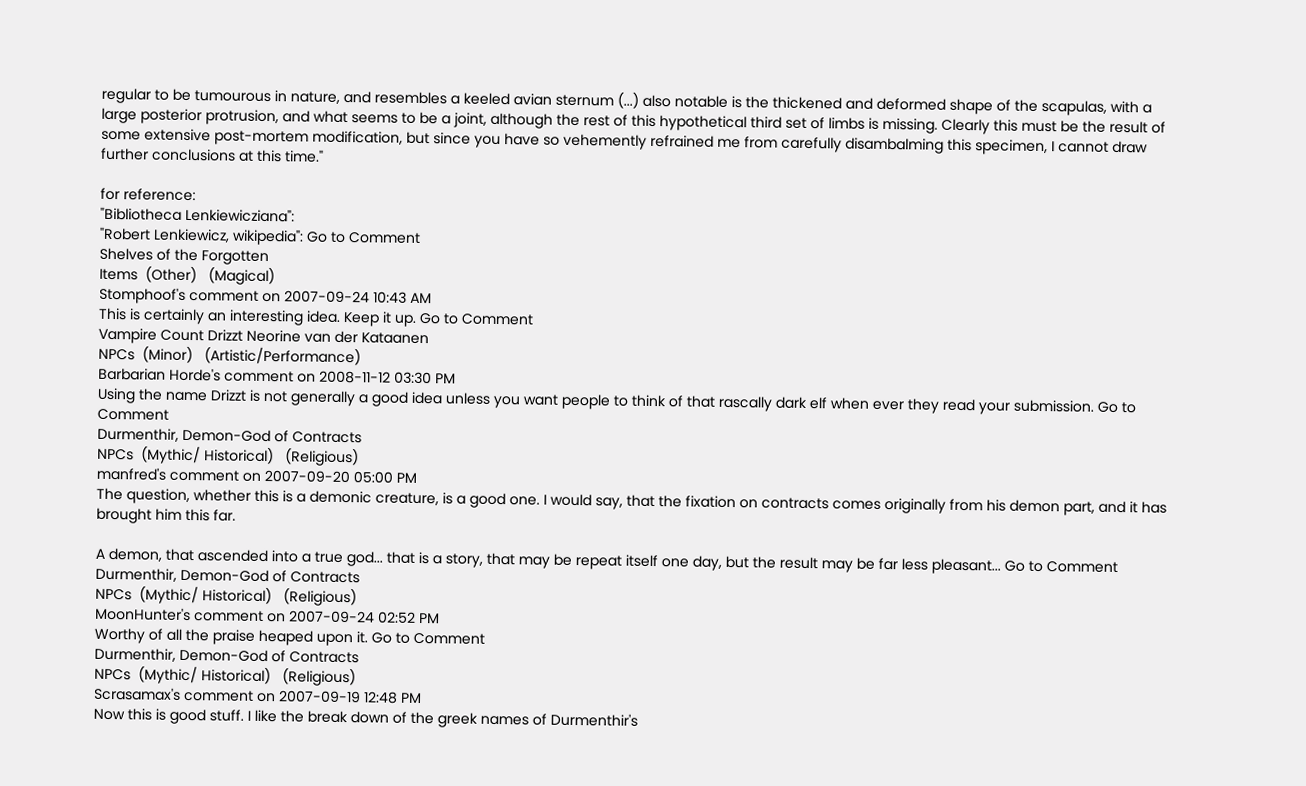regular to be tumourous in nature, and resembles a keeled avian sternum (...) also notable is the thickened and deformed shape of the scapulas, with a large posterior protrusion, and what seems to be a joint, although the rest of this hypothetical third set of limbs is missing. Clearly this must be the result of some extensive post-mortem modification, but since you have so vehemently refrained me from carefully disambalming this specimen, I cannot draw further conclusions at this time."

for reference:
"Bibliotheca Lenkiewicziana":
"Robert Lenkiewicz, wikipedia": Go to Comment
Shelves of the Forgotten
Items  (Other)   (Magical)
Stomphoof's comment on 2007-09-24 10:43 AM
This is certainly an interesting idea. Keep it up. Go to Comment
Vampire Count Drizzt Neorine van der Kataanen
NPCs  (Minor)   (Artistic/Performance)
Barbarian Horde's comment on 2008-11-12 03:30 PM
Using the name Drizzt is not generally a good idea unless you want people to think of that rascally dark elf when ever they read your submission. Go to Comment
Durmenthir, Demon-God of Contracts
NPCs  (Mythic/ Historical)   (Religious)
manfred's comment on 2007-09-20 05:00 PM
The question, whether this is a demonic creature, is a good one. I would say, that the fixation on contracts comes originally from his demon part, and it has brought him this far.

A demon, that ascended into a true god... that is a story, that may be repeat itself one day, but the result may be far less pleasant... Go to Comment
Durmenthir, Demon-God of Contracts
NPCs  (Mythic/ Historical)   (Religious)
MoonHunter's comment on 2007-09-24 02:52 PM
Worthy of all the praise heaped upon it. Go to Comment
Durmenthir, Demon-God of Contracts
NPCs  (Mythic/ Historical)   (Religious)
Scrasamax's comment on 2007-09-19 12:48 PM
Now this is good stuff. I like the break down of the greek names of Durmenthir's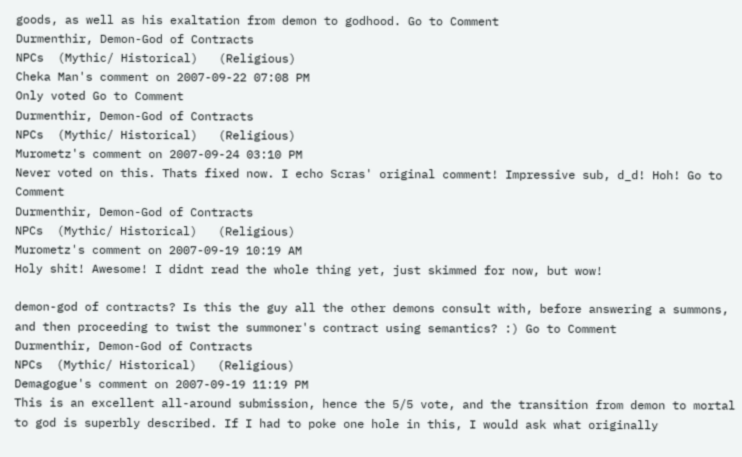goods, as well as his exaltation from demon to godhood. Go to Comment
Durmenthir, Demon-God of Contracts
NPCs  (Mythic/ Historical)   (Religious)
Cheka Man's comment on 2007-09-22 07:08 PM
Only voted Go to Comment
Durmenthir, Demon-God of Contracts
NPCs  (Mythic/ Historical)   (Religious)
Murometz's comment on 2007-09-24 03:10 PM
Never voted on this. Thats fixed now. I echo Scras' original comment! Impressive sub, d_d! Hoh! Go to Comment
Durmenthir, Demon-God of Contracts
NPCs  (Mythic/ Historical)   (Religious)
Murometz's comment on 2007-09-19 10:19 AM
Holy shit! Awesome! I didnt read the whole thing yet, just skimmed for now, but wow!

demon-god of contracts? Is this the guy all the other demons consult with, before answering a summons, and then proceeding to twist the summoner's contract using semantics? :) Go to Comment
Durmenthir, Demon-God of Contracts
NPCs  (Mythic/ Historical)   (Religious)
Demagogue's comment on 2007-09-19 11:19 PM
This is an excellent all-around submission, hence the 5/5 vote, and the transition from demon to mortal to god is superbly described. If I had to poke one hole in this, I would ask what originally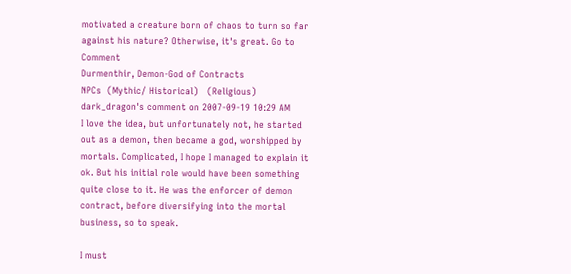motivated a creature born of chaos to turn so far against his nature? Otherwise, it's great. Go to Comment
Durmenthir, Demon-God of Contracts
NPCs  (Mythic/ Historical)   (Religious)
dark_dragon's comment on 2007-09-19 10:29 AM
I love the idea, but unfortunately not, he started out as a demon, then became a god, worshipped by mortals. Complicated, I hope I managed to explain it ok. But his initial role would have been something quite close to it. He was the enforcer of demon contract, before diversifying into the mortal business, so to speak.

I must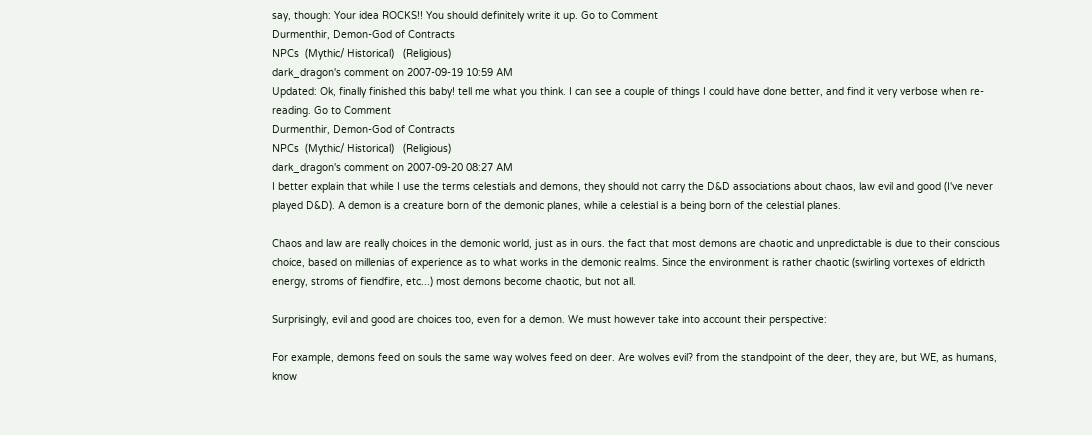say, though: Your idea ROCKS!! You should definitely write it up. Go to Comment
Durmenthir, Demon-God of Contracts
NPCs  (Mythic/ Historical)   (Religious)
dark_dragon's comment on 2007-09-19 10:59 AM
Updated: Ok, finally finished this baby! tell me what you think. I can see a couple of things I could have done better, and find it very verbose when re-reading. Go to Comment
Durmenthir, Demon-God of Contracts
NPCs  (Mythic/ Historical)   (Religious)
dark_dragon's comment on 2007-09-20 08:27 AM
I better explain that while I use the terms celestials and demons, they should not carry the D&D associations about chaos, law evil and good (I've never played D&D). A demon is a creature born of the demonic planes, while a celestial is a being born of the celestial planes.

Chaos and law are really choices in the demonic world, just as in ours. the fact that most demons are chaotic and unpredictable is due to their conscious choice, based on millenias of experience as to what works in the demonic realms. Since the environment is rather chaotic (swirling vortexes of eldricth energy, stroms of fiendfire, etc...) most demons become chaotic, but not all.

Surprisingly, evil and good are choices too, even for a demon. We must however take into account their perspective:

For example, demons feed on souls the same way wolves feed on deer. Are wolves evil? from the standpoint of the deer, they are, but WE, as humans, know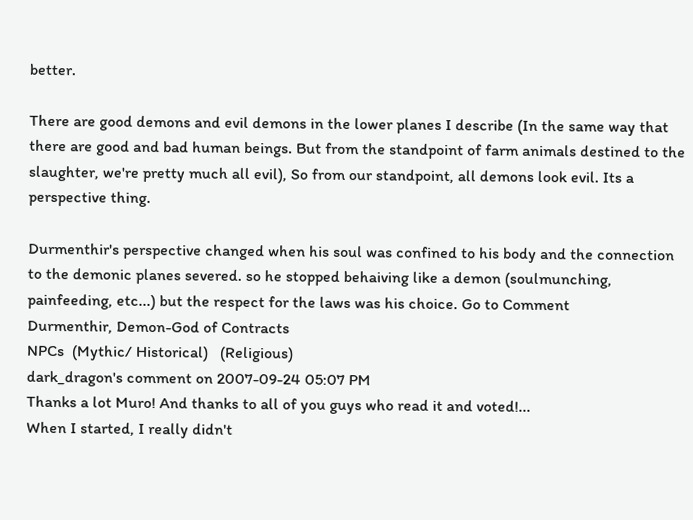better.

There are good demons and evil demons in the lower planes I describe (In the same way that there are good and bad human beings. But from the standpoint of farm animals destined to the slaughter, we're pretty much all evil), So from our standpoint, all demons look evil. Its a perspective thing.

Durmenthir's perspective changed when his soul was confined to his body and the connection to the demonic planes severed. so he stopped behaiving like a demon (soulmunching, painfeeding, etc...) but the respect for the laws was his choice. Go to Comment
Durmenthir, Demon-God of Contracts
NPCs  (Mythic/ Historical)   (Religious)
dark_dragon's comment on 2007-09-24 05:07 PM
Thanks a lot Muro! And thanks to all of you guys who read it and voted!...
When I started, I really didn't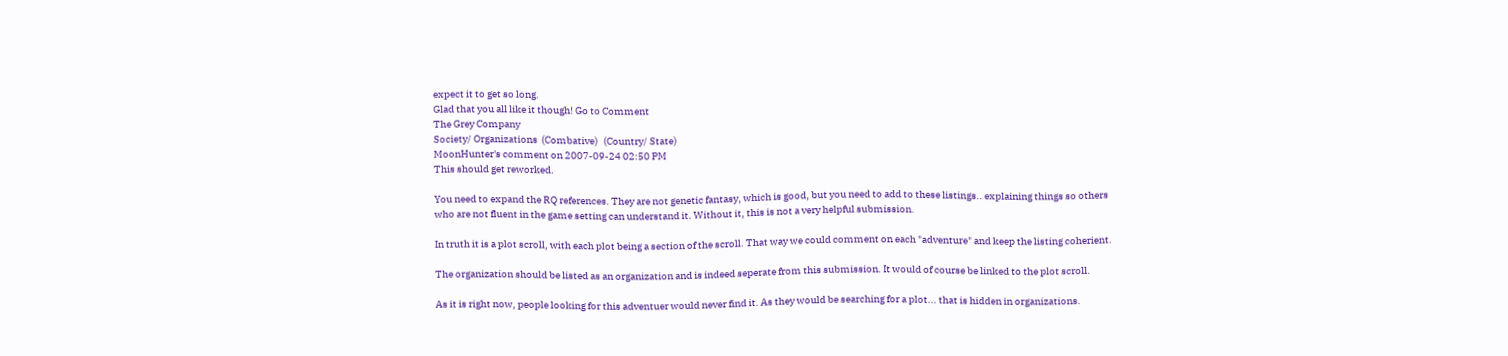expect it to get so long.
Glad that you all like it though! Go to Comment
The Grey Company
Society/ Organizations  (Combative)   (Country/ State)
MoonHunter's comment on 2007-09-24 02:50 PM
This should get reworked.

You need to expand the RQ references. They are not genetic fantasy, which is good, but you need to add to these listings.. explaining things so others who are not fluent in the game setting can understand it. Without it, this is not a very helpful submission.

In truth it is a plot scroll, with each plot being a section of the scroll. That way we could comment on each "adventure" and keep the listing coherient.

The organization should be listed as an organization and is indeed seperate from this submission. It would of course be linked to the plot scroll.

As it is right now, people looking for this adventuer would never find it. As they would be searching for a plot... that is hidden in organizations.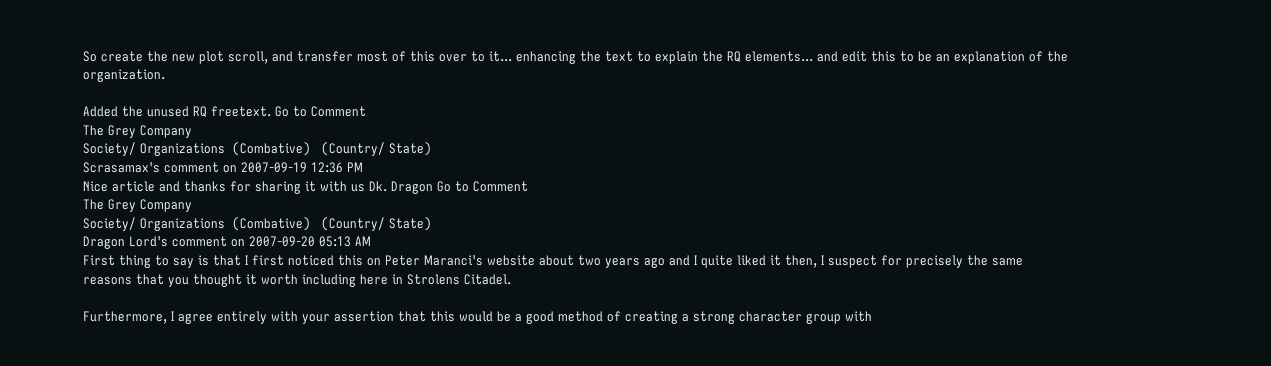So create the new plot scroll, and transfer most of this over to it... enhancing the text to explain the RQ elements... and edit this to be an explanation of the organization.

Added the unused RQ freetext. Go to Comment
The Grey Company
Society/ Organizations  (Combative)   (Country/ State)
Scrasamax's comment on 2007-09-19 12:36 PM
Nice article and thanks for sharing it with us Dk. Dragon Go to Comment
The Grey Company
Society/ Organizations  (Combative)   (Country/ State)
Dragon Lord's comment on 2007-09-20 05:13 AM
First thing to say is that I first noticed this on Peter Maranci's website about two years ago and I quite liked it then, I suspect for precisely the same reasons that you thought it worth including here in Strolens Citadel.

Furthermore, I agree entirely with your assertion that this would be a good method of creating a strong character group with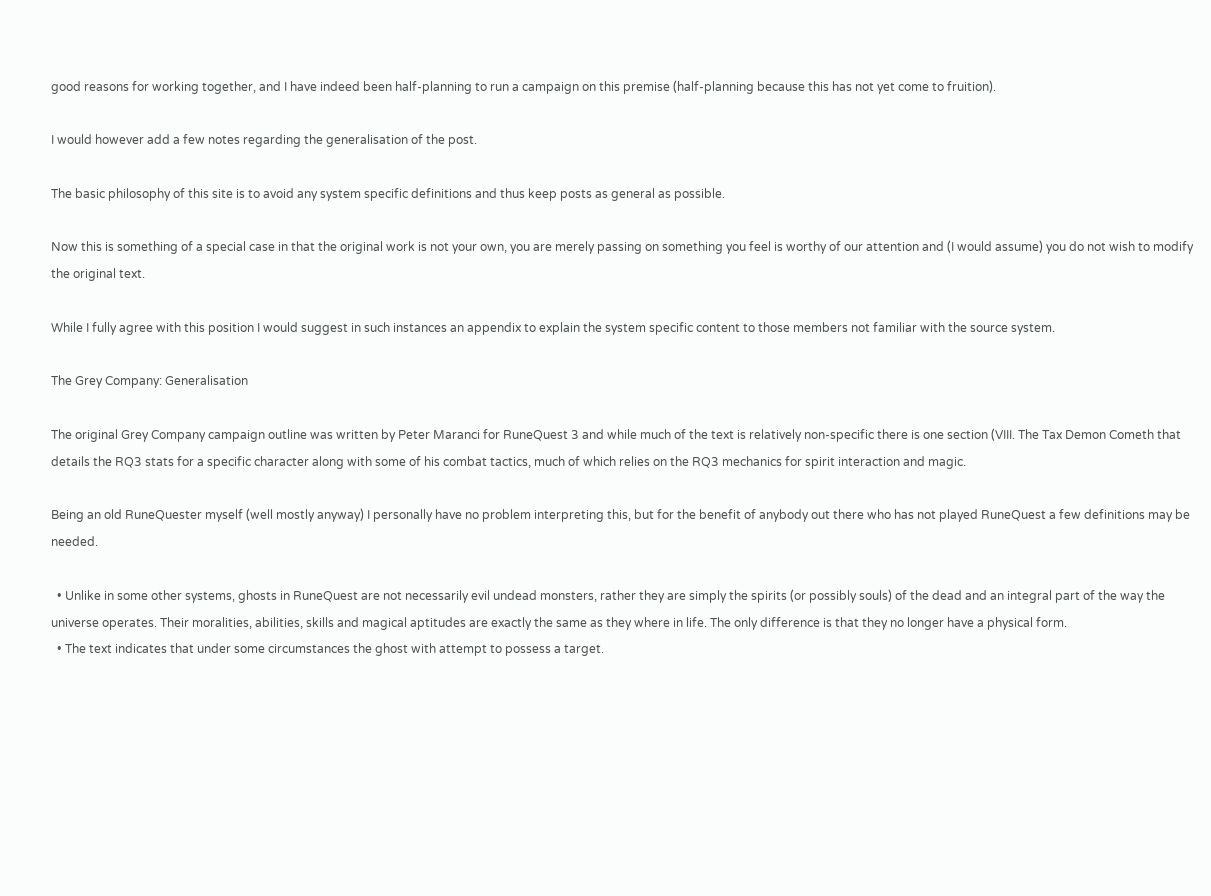good reasons for working together, and I have indeed been half-planning to run a campaign on this premise (half-planning because this has not yet come to fruition).

I would however add a few notes regarding the generalisation of the post.

The basic philosophy of this site is to avoid any system specific definitions and thus keep posts as general as possible.

Now this is something of a special case in that the original work is not your own, you are merely passing on something you feel is worthy of our attention and (I would assume) you do not wish to modify the original text.

While I fully agree with this position I would suggest in such instances an appendix to explain the system specific content to those members not familiar with the source system.

The Grey Company: Generalisation

The original Grey Company campaign outline was written by Peter Maranci for RuneQuest 3 and while much of the text is relatively non-specific there is one section (VIII. The Tax Demon Cometh that details the RQ3 stats for a specific character along with some of his combat tactics, much of which relies on the RQ3 mechanics for spirit interaction and magic.

Being an old RuneQuester myself (well mostly anyway) I personally have no problem interpreting this, but for the benefit of anybody out there who has not played RuneQuest a few definitions may be needed.

  • Unlike in some other systems, ghosts in RuneQuest are not necessarily evil undead monsters, rather they are simply the spirits (or possibly souls) of the dead and an integral part of the way the universe operates. Their moralities, abilities, skills and magical aptitudes are exactly the same as they where in life. The only difference is that they no longer have a physical form.
  • The text indicates that under some circumstances the ghost with attempt to possess a target.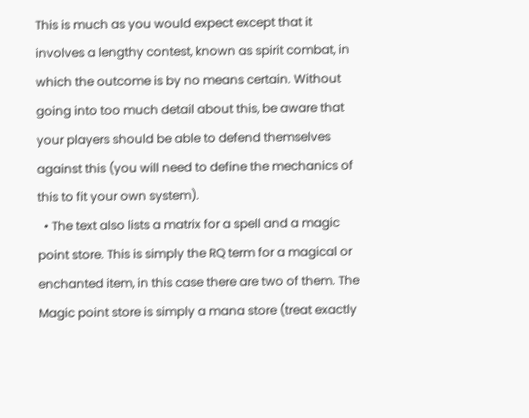This is much as you would expect except that it involves a lengthy contest, known as spirit combat, in which the outcome is by no means certain. Without going into too much detail about this, be aware that your players should be able to defend themselves against this (you will need to define the mechanics of this to fit your own system).
  • The text also lists a matrix for a spell and a magic point store. This is simply the RQ term for a magical or enchanted item, in this case there are two of them. The Magic point store is simply a mana store (treat exactly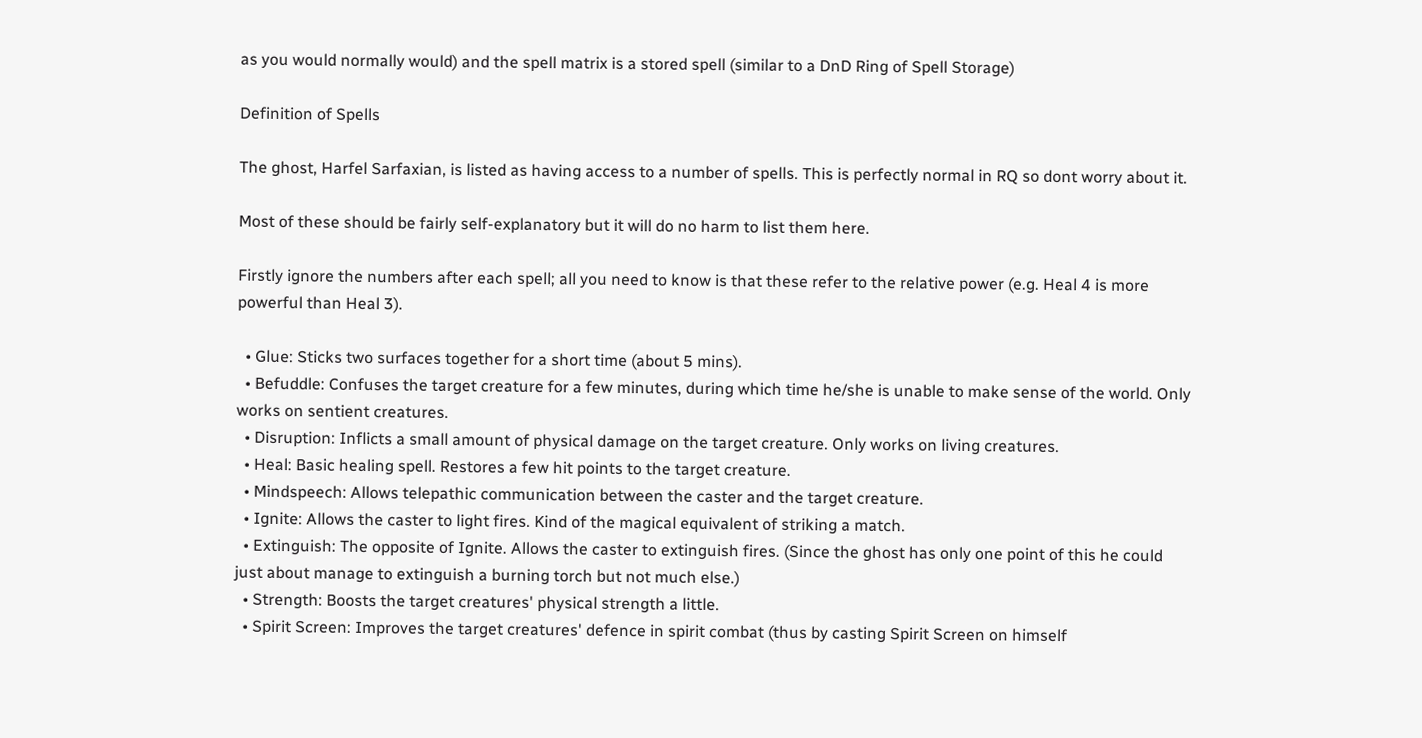as you would normally would) and the spell matrix is a stored spell (similar to a DnD Ring of Spell Storage)

Definition of Spells

The ghost, Harfel Sarfaxian, is listed as having access to a number of spells. This is perfectly normal in RQ so dont worry about it.

Most of these should be fairly self-explanatory but it will do no harm to list them here.

Firstly ignore the numbers after each spell; all you need to know is that these refer to the relative power (e.g. Heal 4 is more powerful than Heal 3).

  • Glue: Sticks two surfaces together for a short time (about 5 mins).
  • Befuddle: Confuses the target creature for a few minutes, during which time he/she is unable to make sense of the world. Only works on sentient creatures.
  • Disruption: Inflicts a small amount of physical damage on the target creature. Only works on living creatures.
  • Heal: Basic healing spell. Restores a few hit points to the target creature.
  • Mindspeech: Allows telepathic communication between the caster and the target creature.
  • Ignite: Allows the caster to light fires. Kind of the magical equivalent of striking a match.
  • Extinguish: The opposite of Ignite. Allows the caster to extinguish fires. (Since the ghost has only one point of this he could just about manage to extinguish a burning torch but not much else.)
  • Strength: Boosts the target creatures' physical strength a little.
  • Spirit Screen: Improves the target creatures' defence in spirit combat (thus by casting Spirit Screen on himself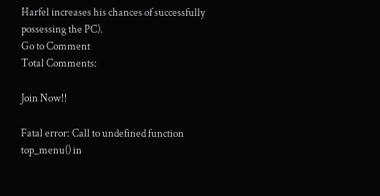Harfel increases his chances of successfully possessing the PC).
Go to Comment
Total Comments:

Join Now!!

Fatal error: Call to undefined function top_menu() in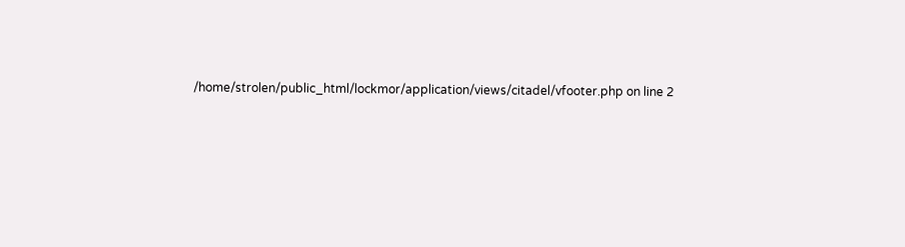/home/strolen/public_html/lockmor/application/views/citadel/vfooter.php on line 2